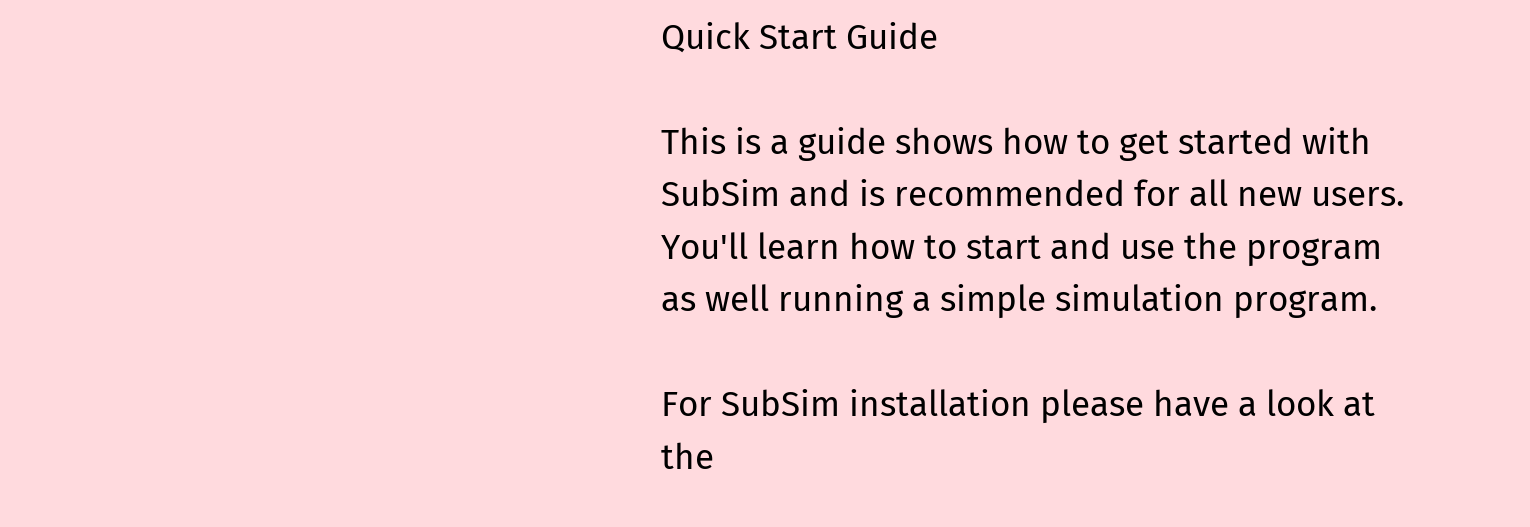Quick Start Guide

This is a guide shows how to get started with SubSim and is recommended for all new users. You'll learn how to start and use the program as well running a simple simulation program.

For SubSim installation please have a look at the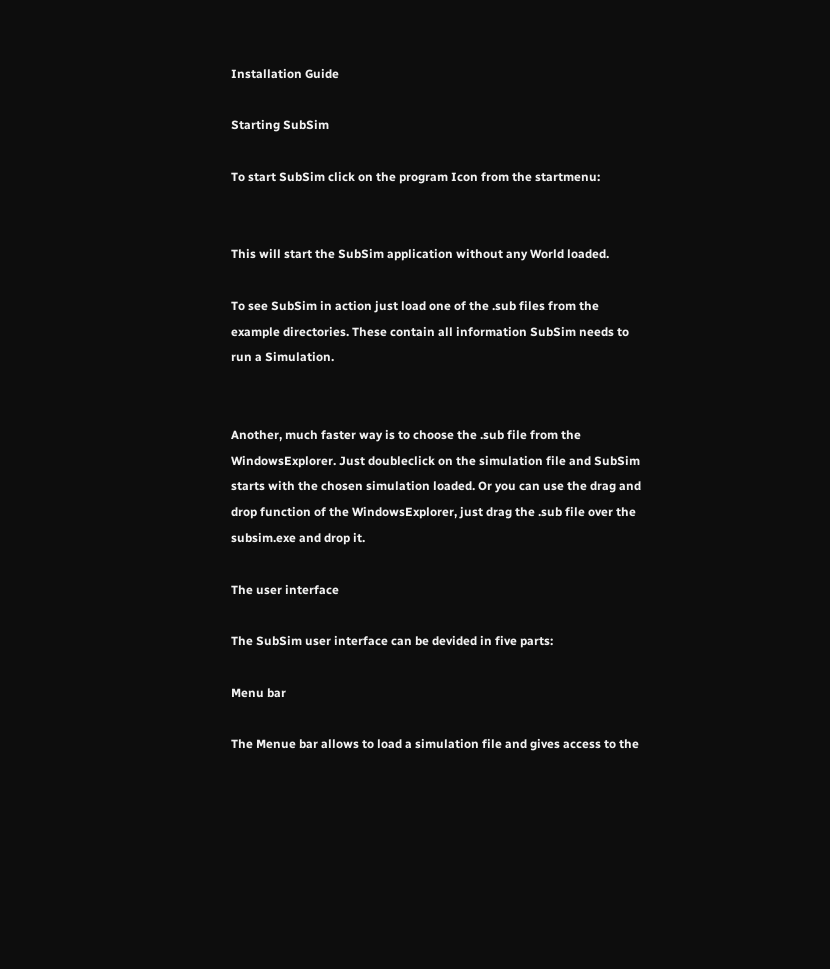Installation Guide

Starting SubSim

To start SubSim click on the program Icon from the startmenu:


This will start the SubSim application without any World loaded.

To see SubSim in action just load one of the .sub files from the example directories. These contain all information SubSim needs to run a Simulation.


Another, much faster way is to choose the .sub file from the WindowsExplorer. Just doubleclick on the simulation file and SubSim starts with the chosen simulation loaded. Or you can use the drag and drop function of the WindowsExplorer, just drag the .sub file over the subsim.exe and drop it.

The user interface

The SubSim user interface can be devided in five parts:

Menu bar

The Menue bar allows to load a simulation file and gives access to the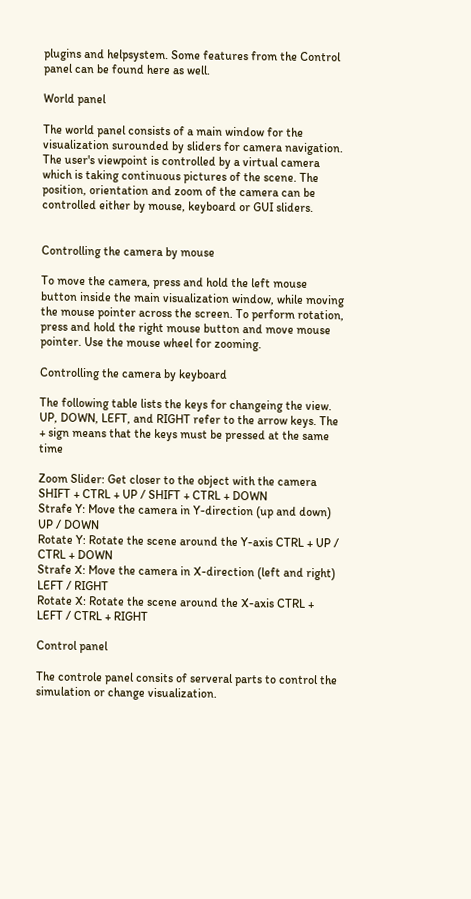plugins and helpsystem. Some features from the Control panel can be found here as well.

World panel

The world panel consists of a main window for the visualization surounded by sliders for camera navigation. The user's viewpoint is controlled by a virtual camera which is taking continuous pictures of the scene. The position, orientation and zoom of the camera can be controlled either by mouse, keyboard or GUI sliders.


Controlling the camera by mouse

To move the camera, press and hold the left mouse button inside the main visualization window, while moving the mouse pointer across the screen. To perform rotation, press and hold the right mouse button and move mouse pointer. Use the mouse wheel for zooming.

Controlling the camera by keyboard

The following table lists the keys for changeing the view. UP, DOWN, LEFT, and RIGHT refer to the arrow keys. The + sign means that the keys must be pressed at the same time

Zoom Slider: Get closer to the object with the camera SHIFT + CTRL + UP / SHIFT + CTRL + DOWN
Strafe Y: Move the camera in Y-direction (up and down) UP / DOWN
Rotate Y: Rotate the scene around the Y-axis CTRL + UP / CTRL + DOWN
Strafe X: Move the camera in X-direction (left and right) LEFT / RIGHT
Rotate X: Rotate the scene around the X-axis CTRL + LEFT / CTRL + RIGHT

Control panel

The controle panel consits of serveral parts to control the simulation or change visualization.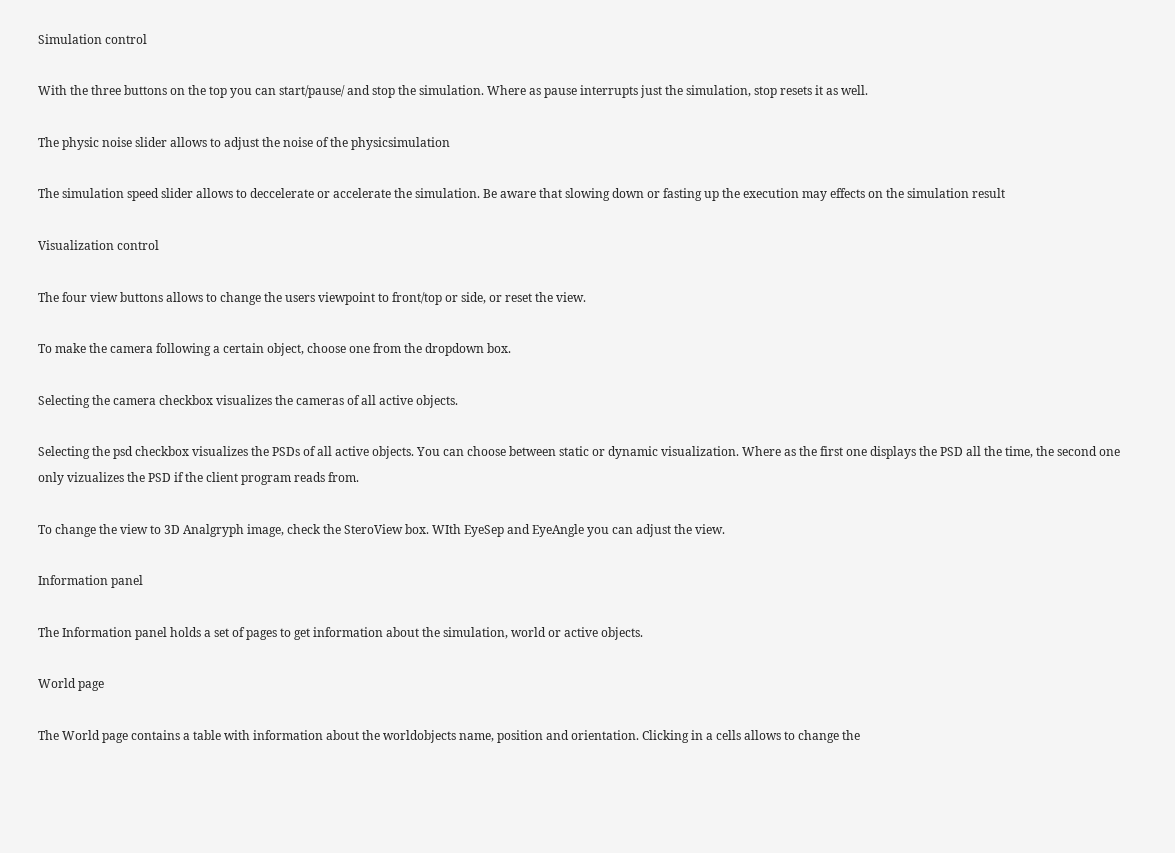Simulation control

With the three buttons on the top you can start/pause/ and stop the simulation. Where as pause interrupts just the simulation, stop resets it as well.

The physic noise slider allows to adjust the noise of the physicsimulation

The simulation speed slider allows to deccelerate or accelerate the simulation. Be aware that slowing down or fasting up the execution may effects on the simulation result

Visualization control

The four view buttons allows to change the users viewpoint to front/top or side, or reset the view.

To make the camera following a certain object, choose one from the dropdown box.

Selecting the camera checkbox visualizes the cameras of all active objects.

Selecting the psd checkbox visualizes the PSDs of all active objects. You can choose between static or dynamic visualization. Where as the first one displays the PSD all the time, the second one only vizualizes the PSD if the client program reads from.

To change the view to 3D Analgryph image, check the SteroView box. WIth EyeSep and EyeAngle you can adjust the view.

Information panel

The Information panel holds a set of pages to get information about the simulation, world or active objects.

World page

The World page contains a table with information about the worldobjects name, position and orientation. Clicking in a cells allows to change the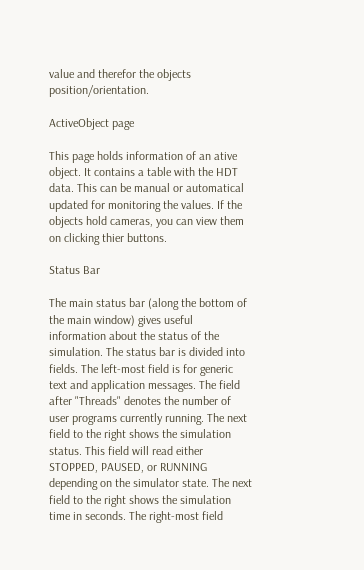value and therefor the objects position/orientation.

ActiveObject page

This page holds information of an ative object. It contains a table with the HDT data. This can be manual or automatical updated for monitoring the values. If the objects hold cameras, you can view them on clicking thier buttons.

Status Bar

The main status bar (along the bottom of the main window) gives useful information about the status of the simulation. The status bar is divided into fields. The left-most field is for generic text and application messages. The field after "Threads" denotes the number of user programs currently running. The next field to the right shows the simulation status. This field will read either STOPPED, PAUSED, or RUNNING depending on the simulator state. The next field to the right shows the simulation time in seconds. The right-most field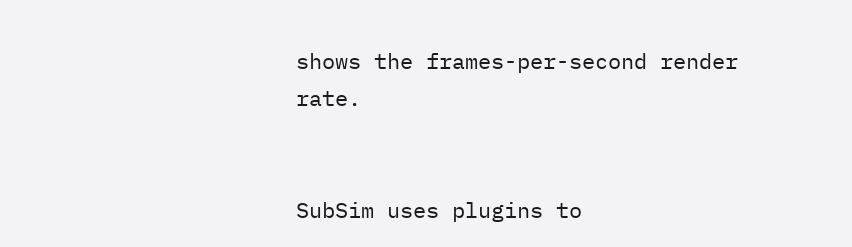shows the frames-per-second render rate.


SubSim uses plugins to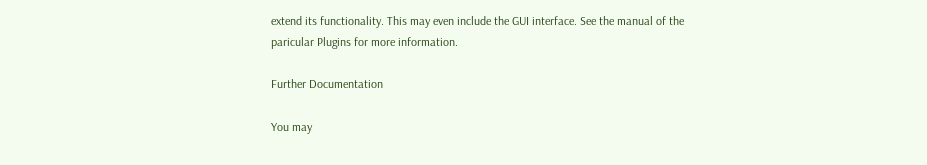extend its functionality. This may even include the GUI interface. See the manual of the paricular Plugins for more information.

Further Documentation

You may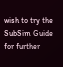wish to try the SubSim Guide for further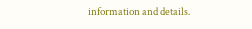information and details.